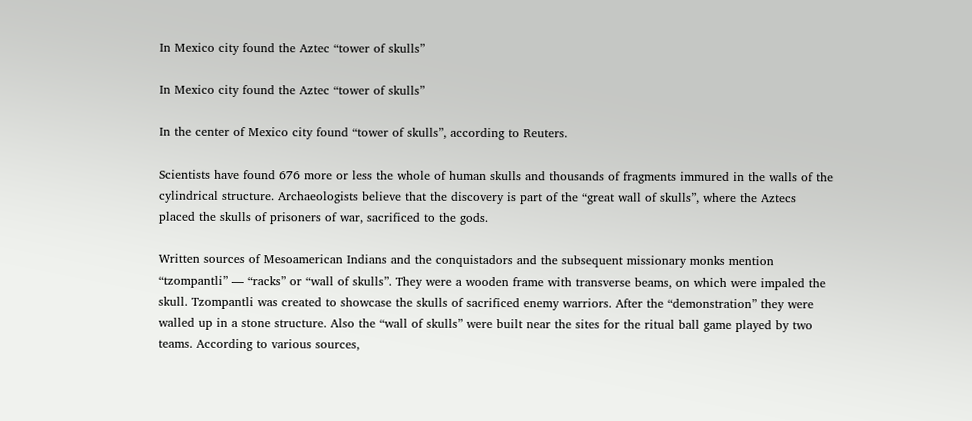In Mexico city found the Aztec “tower of skulls”

In Mexico city found the Aztec “tower of skulls”

In the center of Mexico city found “tower of skulls”, according to Reuters.

Scientists have found 676 more or less the whole of human skulls and thousands of fragments immured in the walls of the cylindrical structure. Archaeologists believe that the discovery is part of the “great wall of skulls”, where the Aztecs placed the skulls of prisoners of war, sacrificed to the gods.

Written sources of Mesoamerican Indians and the conquistadors and the subsequent missionary monks mention “tzompantli” — “racks” or “wall of skulls”. They were a wooden frame with transverse beams, on which were impaled the skull. Tzompantli was created to showcase the skulls of sacrificed enemy warriors. After the “demonstration” they were walled up in a stone structure. Also the “wall of skulls” were built near the sites for the ritual ball game played by two teams. According to various sources,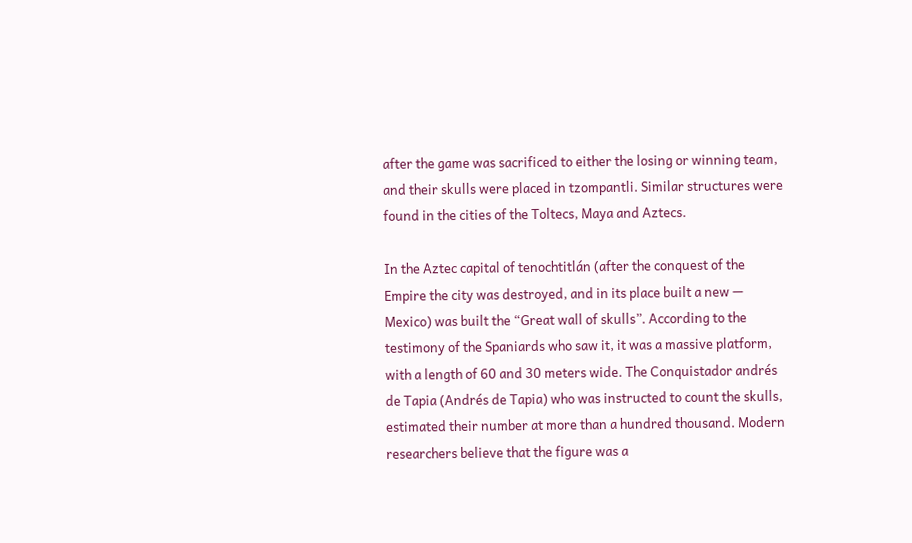after the game was sacrificed to either the losing or winning team, and their skulls were placed in tzompantli. Similar structures were found in the cities of the Toltecs, Maya and Aztecs.

In the Aztec capital of tenochtitlán (after the conquest of the Empire the city was destroyed, and in its place built a new — Mexico) was built the “Great wall of skulls”. According to the testimony of the Spaniards who saw it, it was a massive platform, with a length of 60 and 30 meters wide. The Conquistador andrés de Tapia (Andrés de Tapia) who was instructed to count the skulls, estimated their number at more than a hundred thousand. Modern researchers believe that the figure was a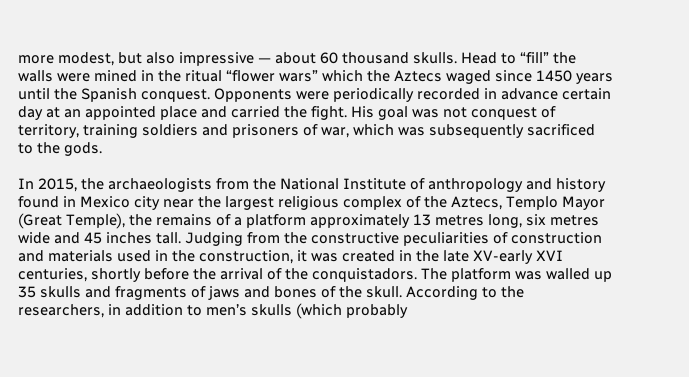more modest, but also impressive — about 60 thousand skulls. Head to “fill” the walls were mined in the ritual “flower wars” which the Aztecs waged since 1450 years until the Spanish conquest. Opponents were periodically recorded in advance certain day at an appointed place and carried the fight. His goal was not conquest of territory, training soldiers and prisoners of war, which was subsequently sacrificed to the gods.

In 2015, the archaeologists from the National Institute of anthropology and history found in Mexico city near the largest religious complex of the Aztecs, Templo Mayor (Great Temple), the remains of a platform approximately 13 metres long, six metres wide and 45 inches tall. Judging from the constructive peculiarities of construction and materials used in the construction, it was created in the late XV-early XVI centuries, shortly before the arrival of the conquistadors. The platform was walled up 35 skulls and fragments of jaws and bones of the skull. According to the researchers, in addition to men’s skulls (which probably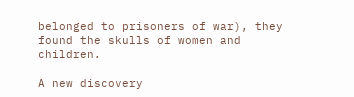belonged to prisoners of war), they found the skulls of women and children.

A new discovery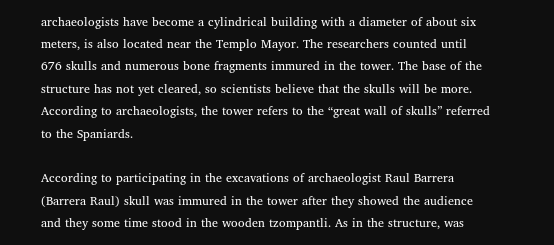archaeologists have become a cylindrical building with a diameter of about six meters, is also located near the Templo Mayor. The researchers counted until 676 skulls and numerous bone fragments immured in the tower. The base of the structure has not yet cleared, so scientists believe that the skulls will be more. According to archaeologists, the tower refers to the “great wall of skulls” referred to the Spaniards.

According to participating in the excavations of archaeologist Raul Barrera (Barrera Raul) skull was immured in the tower after they showed the audience and they some time stood in the wooden tzompantli. As in the structure, was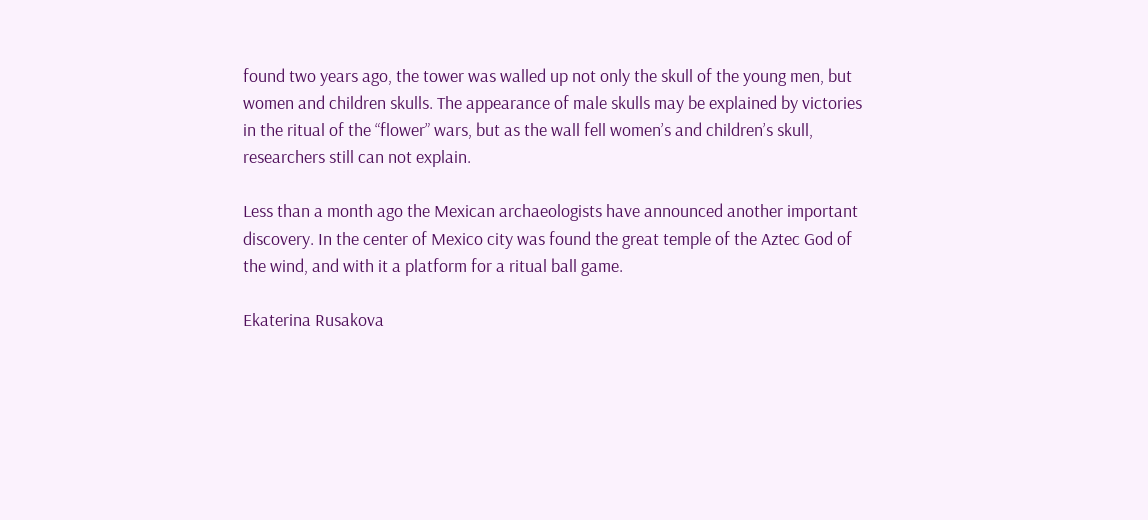found two years ago, the tower was walled up not only the skull of the young men, but women and children skulls. The appearance of male skulls may be explained by victories in the ritual of the “flower” wars, but as the wall fell women’s and children’s skull, researchers still can not explain.

Less than a month ago the Mexican archaeologists have announced another important discovery. In the center of Mexico city was found the great temple of the Aztec God of the wind, and with it a platform for a ritual ball game.

Ekaterina Rusakova